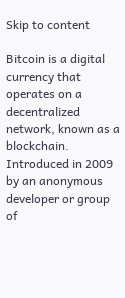Skip to content

Bitcoin is a digital currency that operates on a decentralized network, known as a blockchain. Introduced in 2009 by an anonymous developer or group of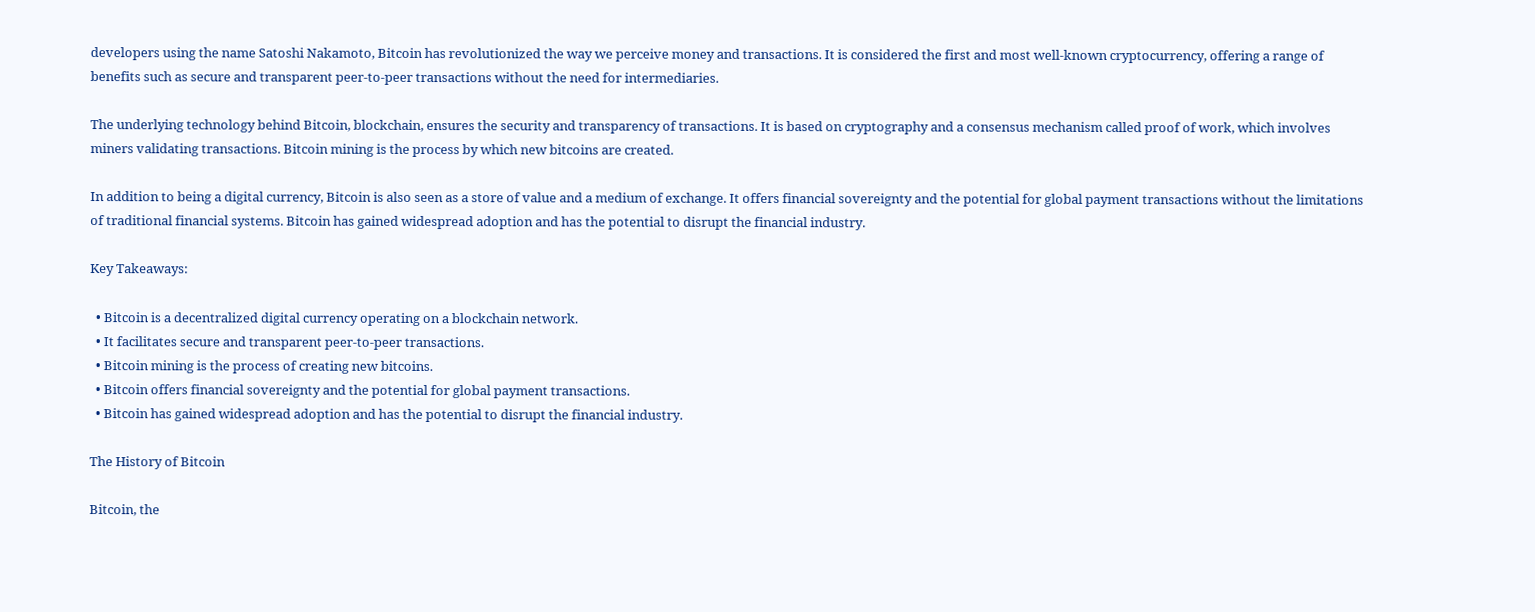developers using the name Satoshi Nakamoto, Bitcoin has revolutionized the way we perceive money and transactions. It is considered the first and most well-known cryptocurrency, offering a range of benefits such as secure and transparent peer-to-peer transactions without the need for intermediaries.

The underlying technology behind Bitcoin, blockchain, ensures the security and transparency of transactions. It is based on cryptography and a consensus mechanism called proof of work, which involves miners validating transactions. Bitcoin mining is the process by which new bitcoins are created.

In addition to being a digital currency, Bitcoin is also seen as a store of value and a medium of exchange. It offers financial sovereignty and the potential for global payment transactions without the limitations of traditional financial systems. Bitcoin has gained widespread adoption and has the potential to disrupt the financial industry.

Key Takeaways:

  • Bitcoin is a decentralized digital currency operating on a blockchain network.
  • It facilitates secure and transparent peer-to-peer transactions.
  • Bitcoin mining is the process of creating new bitcoins.
  • Bitcoin offers financial sovereignty and the potential for global payment transactions.
  • Bitcoin has gained widespread adoption and has the potential to disrupt the financial industry.

The History of Bitcoin

Bitcoin, the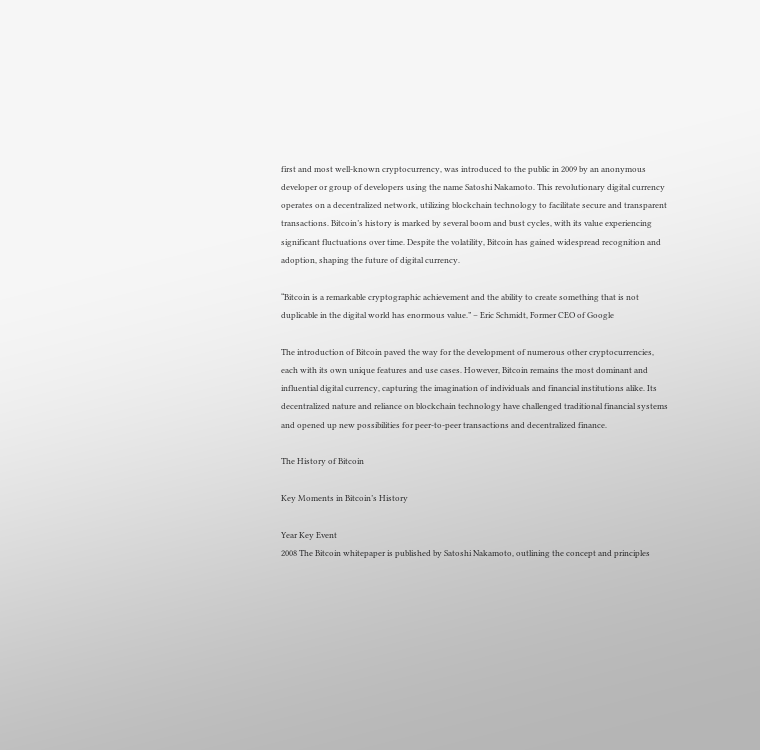first and most well-known cryptocurrency, was introduced to the public in 2009 by an anonymous developer or group of developers using the name Satoshi Nakamoto. This revolutionary digital currency operates on a decentralized network, utilizing blockchain technology to facilitate secure and transparent transactions. Bitcoin’s history is marked by several boom and bust cycles, with its value experiencing significant fluctuations over time. Despite the volatility, Bitcoin has gained widespread recognition and adoption, shaping the future of digital currency.

“Bitcoin is a remarkable cryptographic achievement and the ability to create something that is not duplicable in the digital world has enormous value.” – Eric Schmidt, Former CEO of Google

The introduction of Bitcoin paved the way for the development of numerous other cryptocurrencies, each with its own unique features and use cases. However, Bitcoin remains the most dominant and influential digital currency, capturing the imagination of individuals and financial institutions alike. Its decentralized nature and reliance on blockchain technology have challenged traditional financial systems and opened up new possibilities for peer-to-peer transactions and decentralized finance.

The History of Bitcoin

Key Moments in Bitcoin’s History

Year Key Event
2008 The Bitcoin whitepaper is published by Satoshi Nakamoto, outlining the concept and principles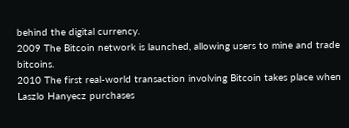behind the digital currency.
2009 The Bitcoin network is launched, allowing users to mine and trade bitcoins.
2010 The first real-world transaction involving Bitcoin takes place when Laszlo Hanyecz purchases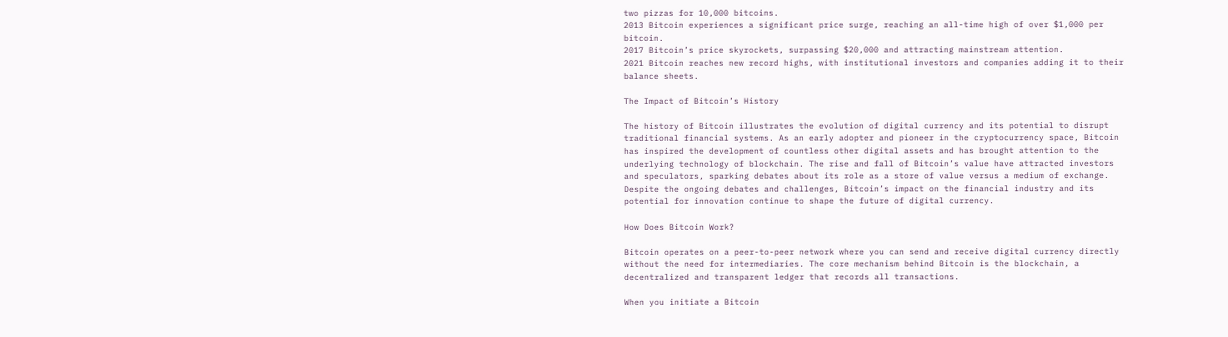two pizzas for 10,000 bitcoins.
2013 Bitcoin experiences a significant price surge, reaching an all-time high of over $1,000 per bitcoin.
2017 Bitcoin’s price skyrockets, surpassing $20,000 and attracting mainstream attention.
2021 Bitcoin reaches new record highs, with institutional investors and companies adding it to their balance sheets.

The Impact of Bitcoin’s History

The history of Bitcoin illustrates the evolution of digital currency and its potential to disrupt traditional financial systems. As an early adopter and pioneer in the cryptocurrency space, Bitcoin has inspired the development of countless other digital assets and has brought attention to the underlying technology of blockchain. The rise and fall of Bitcoin’s value have attracted investors and speculators, sparking debates about its role as a store of value versus a medium of exchange. Despite the ongoing debates and challenges, Bitcoin’s impact on the financial industry and its potential for innovation continue to shape the future of digital currency.

How Does Bitcoin Work?

Bitcoin operates on a peer-to-peer network where you can send and receive digital currency directly without the need for intermediaries. The core mechanism behind Bitcoin is the blockchain, a decentralized and transparent ledger that records all transactions.

When you initiate a Bitcoin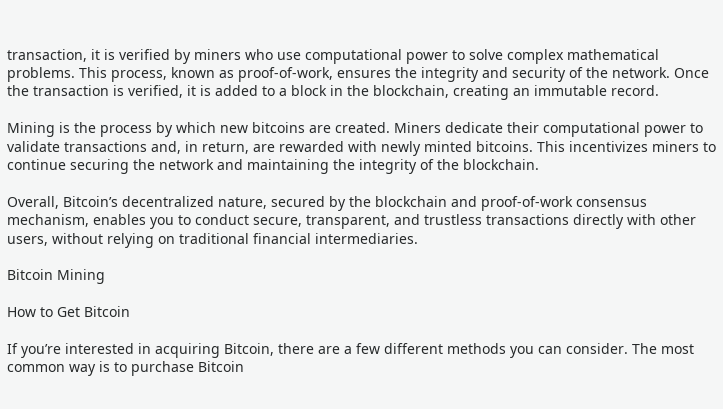transaction, it is verified by miners who use computational power to solve complex mathematical problems. This process, known as proof-of-work, ensures the integrity and security of the network. Once the transaction is verified, it is added to a block in the blockchain, creating an immutable record.

Mining is the process by which new bitcoins are created. Miners dedicate their computational power to validate transactions and, in return, are rewarded with newly minted bitcoins. This incentivizes miners to continue securing the network and maintaining the integrity of the blockchain.

Overall, Bitcoin’s decentralized nature, secured by the blockchain and proof-of-work consensus mechanism, enables you to conduct secure, transparent, and trustless transactions directly with other users, without relying on traditional financial intermediaries.

Bitcoin Mining

How to Get Bitcoin

If you’re interested in acquiring Bitcoin, there are a few different methods you can consider. The most common way is to purchase Bitcoin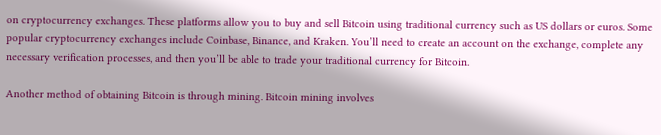on cryptocurrency exchanges. These platforms allow you to buy and sell Bitcoin using traditional currency such as US dollars or euros. Some popular cryptocurrency exchanges include Coinbase, Binance, and Kraken. You’ll need to create an account on the exchange, complete any necessary verification processes, and then you’ll be able to trade your traditional currency for Bitcoin.

Another method of obtaining Bitcoin is through mining. Bitcoin mining involves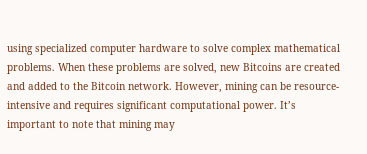using specialized computer hardware to solve complex mathematical problems. When these problems are solved, new Bitcoins are created and added to the Bitcoin network. However, mining can be resource-intensive and requires significant computational power. It’s important to note that mining may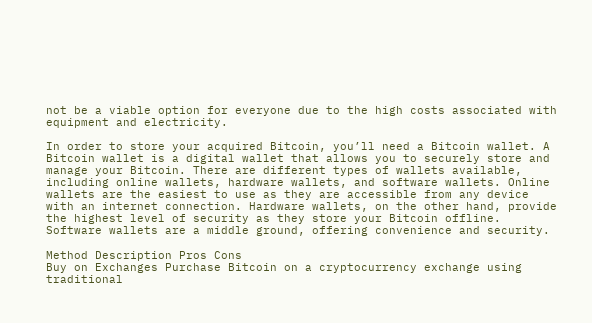not be a viable option for everyone due to the high costs associated with equipment and electricity.

In order to store your acquired Bitcoin, you’ll need a Bitcoin wallet. A Bitcoin wallet is a digital wallet that allows you to securely store and manage your Bitcoin. There are different types of wallets available, including online wallets, hardware wallets, and software wallets. Online wallets are the easiest to use as they are accessible from any device with an internet connection. Hardware wallets, on the other hand, provide the highest level of security as they store your Bitcoin offline. Software wallets are a middle ground, offering convenience and security.

Method Description Pros Cons
Buy on Exchanges Purchase Bitcoin on a cryptocurrency exchange using traditional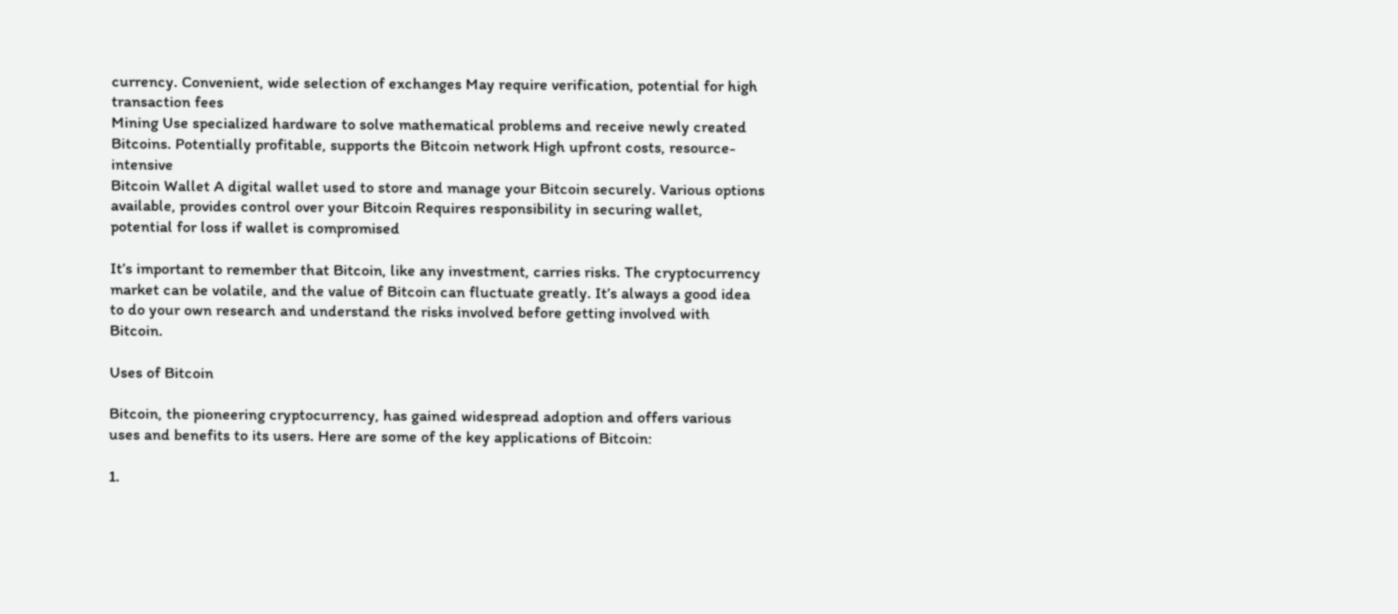currency. Convenient, wide selection of exchanges May require verification, potential for high transaction fees
Mining Use specialized hardware to solve mathematical problems and receive newly created Bitcoins. Potentially profitable, supports the Bitcoin network High upfront costs, resource-intensive
Bitcoin Wallet A digital wallet used to store and manage your Bitcoin securely. Various options available, provides control over your Bitcoin Requires responsibility in securing wallet, potential for loss if wallet is compromised

It’s important to remember that Bitcoin, like any investment, carries risks. The cryptocurrency market can be volatile, and the value of Bitcoin can fluctuate greatly. It’s always a good idea to do your own research and understand the risks involved before getting involved with Bitcoin.

Uses of Bitcoin

Bitcoin, the pioneering cryptocurrency, has gained widespread adoption and offers various uses and benefits to its users. Here are some of the key applications of Bitcoin:

1.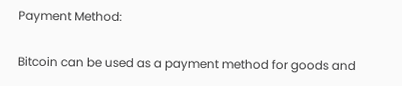Payment Method:

Bitcoin can be used as a payment method for goods and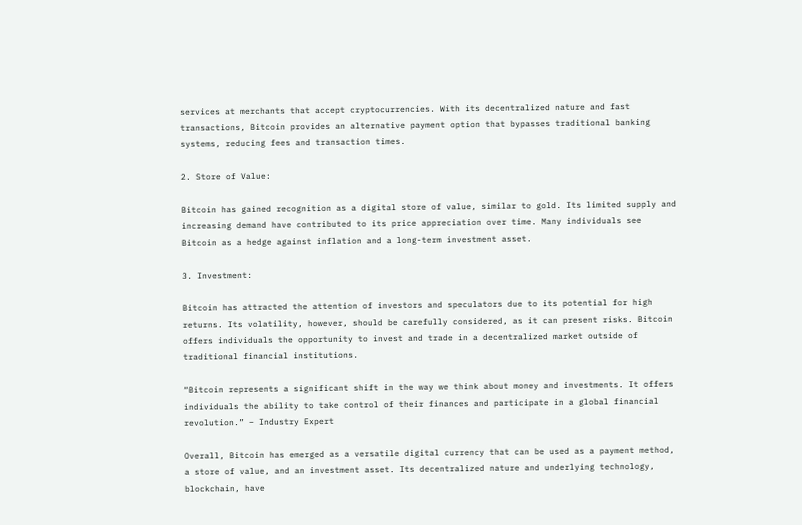services at merchants that accept cryptocurrencies. With its decentralized nature and fast transactions, Bitcoin provides an alternative payment option that bypasses traditional banking systems, reducing fees and transaction times.

2. Store of Value:

Bitcoin has gained recognition as a digital store of value, similar to gold. Its limited supply and increasing demand have contributed to its price appreciation over time. Many individuals see Bitcoin as a hedge against inflation and a long-term investment asset.

3. Investment:

Bitcoin has attracted the attention of investors and speculators due to its potential for high returns. Its volatility, however, should be carefully considered, as it can present risks. Bitcoin offers individuals the opportunity to invest and trade in a decentralized market outside of traditional financial institutions.

“Bitcoin represents a significant shift in the way we think about money and investments. It offers individuals the ability to take control of their finances and participate in a global financial revolution.” – Industry Expert

Overall, Bitcoin has emerged as a versatile digital currency that can be used as a payment method, a store of value, and an investment asset. Its decentralized nature and underlying technology, blockchain, have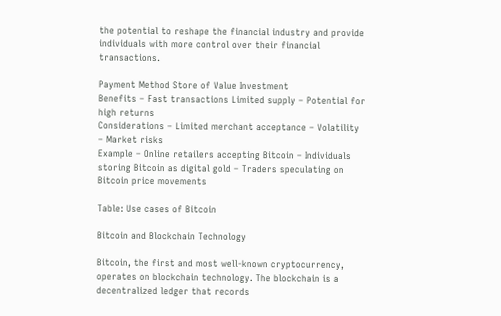the potential to reshape the financial industry and provide individuals with more control over their financial transactions.

Payment Method Store of Value Investment
Benefits – Fast transactions Limited supply – Potential for high returns
Considerations – Limited merchant acceptance – Volatility – Market risks
Example – Online retailers accepting Bitcoin – Individuals storing Bitcoin as digital gold – Traders speculating on Bitcoin price movements

Table: Use cases of Bitcoin

Bitcoin and Blockchain Technology

Bitcoin, the first and most well-known cryptocurrency, operates on blockchain technology. The blockchain is a decentralized ledger that records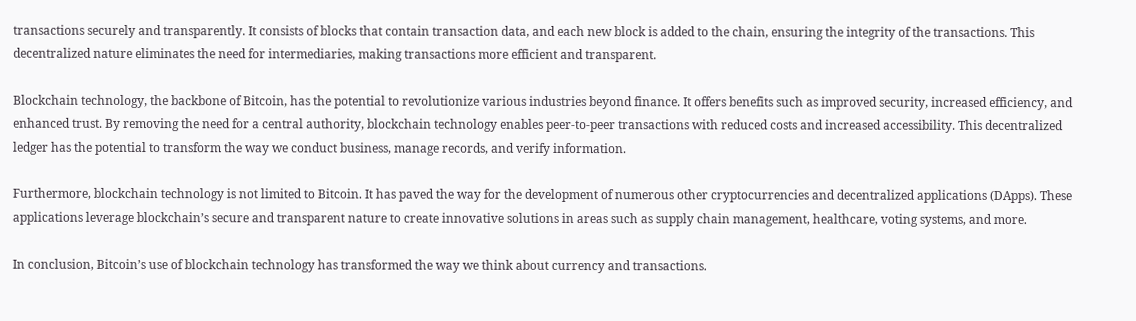transactions securely and transparently. It consists of blocks that contain transaction data, and each new block is added to the chain, ensuring the integrity of the transactions. This decentralized nature eliminates the need for intermediaries, making transactions more efficient and transparent.

Blockchain technology, the backbone of Bitcoin, has the potential to revolutionize various industries beyond finance. It offers benefits such as improved security, increased efficiency, and enhanced trust. By removing the need for a central authority, blockchain technology enables peer-to-peer transactions with reduced costs and increased accessibility. This decentralized ledger has the potential to transform the way we conduct business, manage records, and verify information.

Furthermore, blockchain technology is not limited to Bitcoin. It has paved the way for the development of numerous other cryptocurrencies and decentralized applications (DApps). These applications leverage blockchain’s secure and transparent nature to create innovative solutions in areas such as supply chain management, healthcare, voting systems, and more.

In conclusion, Bitcoin’s use of blockchain technology has transformed the way we think about currency and transactions.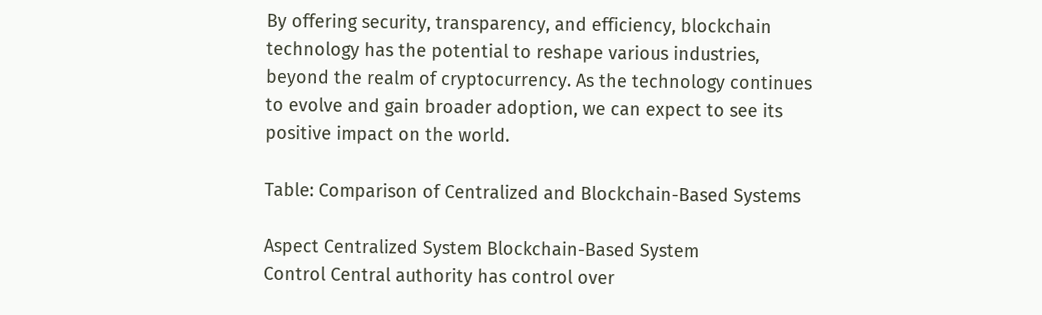By offering security, transparency, and efficiency, blockchain technology has the potential to reshape various industries, beyond the realm of cryptocurrency. As the technology continues to evolve and gain broader adoption, we can expect to see its positive impact on the world.

Table: Comparison of Centralized and Blockchain-Based Systems

Aspect Centralized System Blockchain-Based System
Control Central authority has control over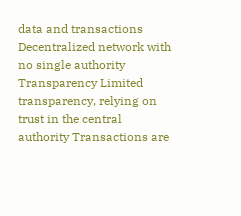data and transactions Decentralized network with no single authority
Transparency Limited transparency, relying on trust in the central authority Transactions are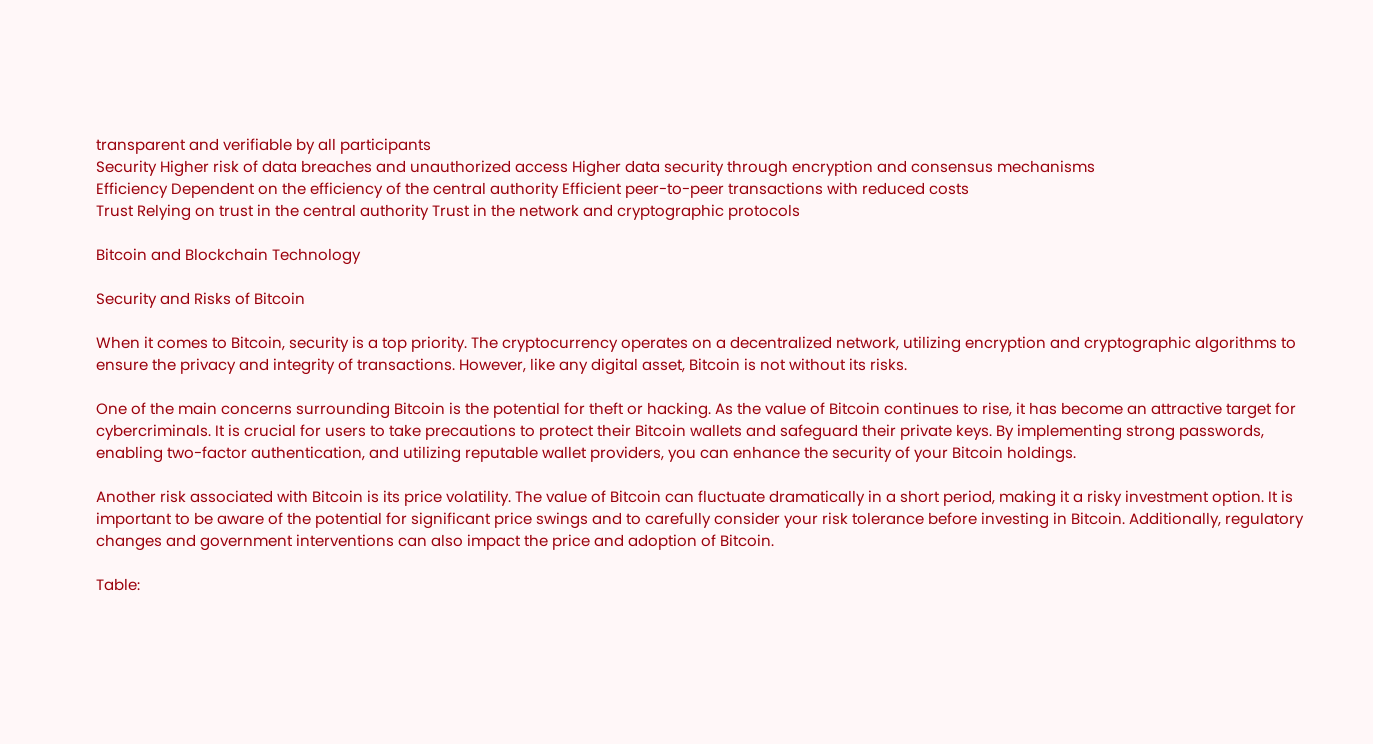transparent and verifiable by all participants
Security Higher risk of data breaches and unauthorized access Higher data security through encryption and consensus mechanisms
Efficiency Dependent on the efficiency of the central authority Efficient peer-to-peer transactions with reduced costs
Trust Relying on trust in the central authority Trust in the network and cryptographic protocols

Bitcoin and Blockchain Technology

Security and Risks of Bitcoin

When it comes to Bitcoin, security is a top priority. The cryptocurrency operates on a decentralized network, utilizing encryption and cryptographic algorithms to ensure the privacy and integrity of transactions. However, like any digital asset, Bitcoin is not without its risks.

One of the main concerns surrounding Bitcoin is the potential for theft or hacking. As the value of Bitcoin continues to rise, it has become an attractive target for cybercriminals. It is crucial for users to take precautions to protect their Bitcoin wallets and safeguard their private keys. By implementing strong passwords, enabling two-factor authentication, and utilizing reputable wallet providers, you can enhance the security of your Bitcoin holdings.

Another risk associated with Bitcoin is its price volatility. The value of Bitcoin can fluctuate dramatically in a short period, making it a risky investment option. It is important to be aware of the potential for significant price swings and to carefully consider your risk tolerance before investing in Bitcoin. Additionally, regulatory changes and government interventions can also impact the price and adoption of Bitcoin.

Table: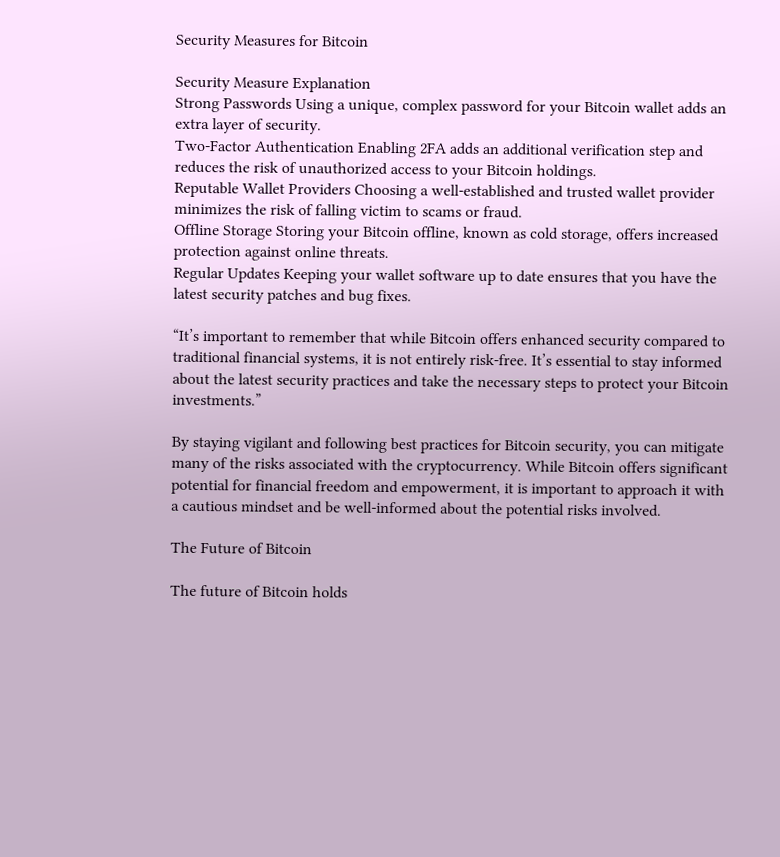Security Measures for Bitcoin

Security Measure Explanation
Strong Passwords Using a unique, complex password for your Bitcoin wallet adds an extra layer of security.
Two-Factor Authentication Enabling 2FA adds an additional verification step and reduces the risk of unauthorized access to your Bitcoin holdings.
Reputable Wallet Providers Choosing a well-established and trusted wallet provider minimizes the risk of falling victim to scams or fraud.
Offline Storage Storing your Bitcoin offline, known as cold storage, offers increased protection against online threats.
Regular Updates Keeping your wallet software up to date ensures that you have the latest security patches and bug fixes.

“It’s important to remember that while Bitcoin offers enhanced security compared to traditional financial systems, it is not entirely risk-free. It’s essential to stay informed about the latest security practices and take the necessary steps to protect your Bitcoin investments.”

By staying vigilant and following best practices for Bitcoin security, you can mitigate many of the risks associated with the cryptocurrency. While Bitcoin offers significant potential for financial freedom and empowerment, it is important to approach it with a cautious mindset and be well-informed about the potential risks involved.

The Future of Bitcoin

The future of Bitcoin holds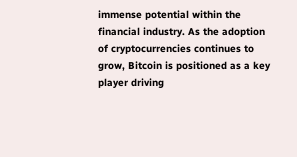immense potential within the financial industry. As the adoption of cryptocurrencies continues to grow, Bitcoin is positioned as a key player driving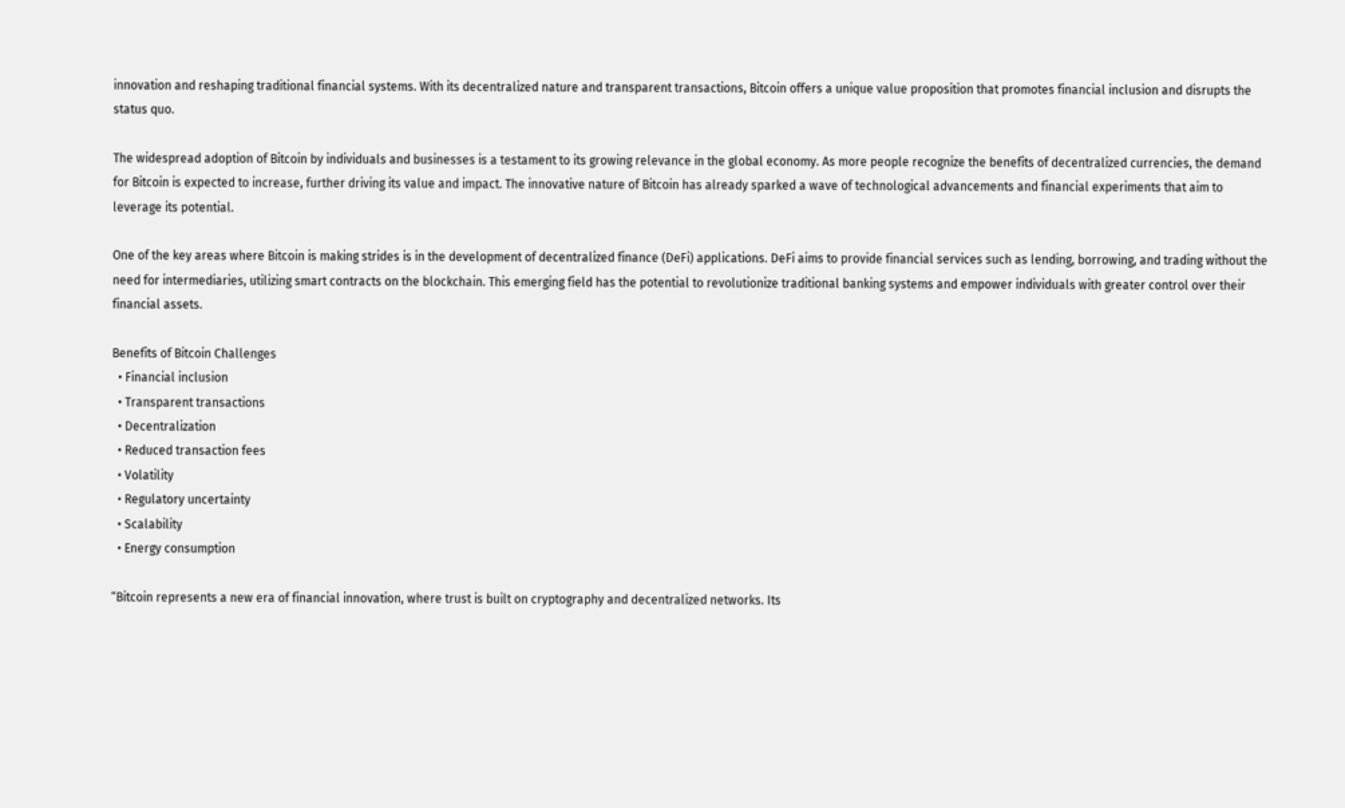innovation and reshaping traditional financial systems. With its decentralized nature and transparent transactions, Bitcoin offers a unique value proposition that promotes financial inclusion and disrupts the status quo.

The widespread adoption of Bitcoin by individuals and businesses is a testament to its growing relevance in the global economy. As more people recognize the benefits of decentralized currencies, the demand for Bitcoin is expected to increase, further driving its value and impact. The innovative nature of Bitcoin has already sparked a wave of technological advancements and financial experiments that aim to leverage its potential.

One of the key areas where Bitcoin is making strides is in the development of decentralized finance (DeFi) applications. DeFi aims to provide financial services such as lending, borrowing, and trading without the need for intermediaries, utilizing smart contracts on the blockchain. This emerging field has the potential to revolutionize traditional banking systems and empower individuals with greater control over their financial assets.

Benefits of Bitcoin Challenges
  • Financial inclusion
  • Transparent transactions
  • Decentralization
  • Reduced transaction fees
  • Volatility
  • Regulatory uncertainty
  • Scalability
  • Energy consumption

“Bitcoin represents a new era of financial innovation, where trust is built on cryptography and decentralized networks. Its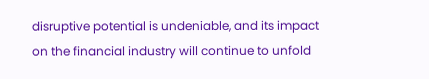disruptive potential is undeniable, and its impact on the financial industry will continue to unfold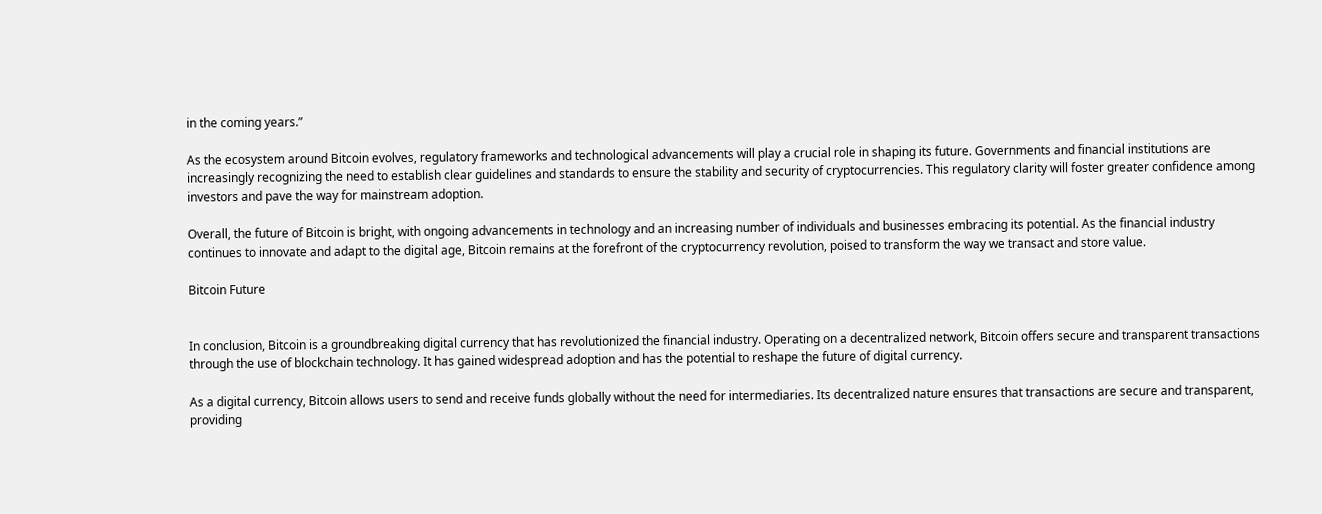in the coming years.”

As the ecosystem around Bitcoin evolves, regulatory frameworks and technological advancements will play a crucial role in shaping its future. Governments and financial institutions are increasingly recognizing the need to establish clear guidelines and standards to ensure the stability and security of cryptocurrencies. This regulatory clarity will foster greater confidence among investors and pave the way for mainstream adoption.

Overall, the future of Bitcoin is bright, with ongoing advancements in technology and an increasing number of individuals and businesses embracing its potential. As the financial industry continues to innovate and adapt to the digital age, Bitcoin remains at the forefront of the cryptocurrency revolution, poised to transform the way we transact and store value.

Bitcoin Future


In conclusion, Bitcoin is a groundbreaking digital currency that has revolutionized the financial industry. Operating on a decentralized network, Bitcoin offers secure and transparent transactions through the use of blockchain technology. It has gained widespread adoption and has the potential to reshape the future of digital currency.

As a digital currency, Bitcoin allows users to send and receive funds globally without the need for intermediaries. Its decentralized nature ensures that transactions are secure and transparent, providing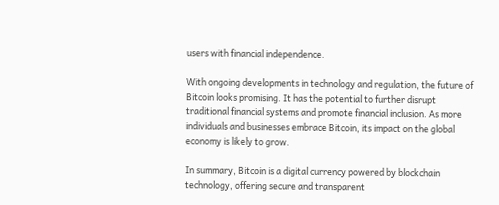users with financial independence.

With ongoing developments in technology and regulation, the future of Bitcoin looks promising. It has the potential to further disrupt traditional financial systems and promote financial inclusion. As more individuals and businesses embrace Bitcoin, its impact on the global economy is likely to grow.

In summary, Bitcoin is a digital currency powered by blockchain technology, offering secure and transparent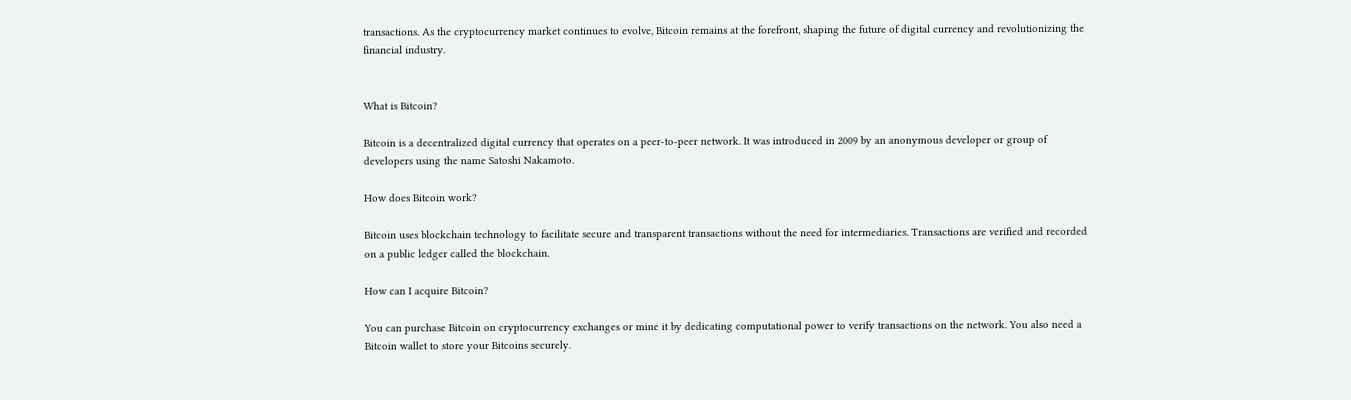transactions. As the cryptocurrency market continues to evolve, Bitcoin remains at the forefront, shaping the future of digital currency and revolutionizing the financial industry.


What is Bitcoin?

Bitcoin is a decentralized digital currency that operates on a peer-to-peer network. It was introduced in 2009 by an anonymous developer or group of developers using the name Satoshi Nakamoto.

How does Bitcoin work?

Bitcoin uses blockchain technology to facilitate secure and transparent transactions without the need for intermediaries. Transactions are verified and recorded on a public ledger called the blockchain.

How can I acquire Bitcoin?

You can purchase Bitcoin on cryptocurrency exchanges or mine it by dedicating computational power to verify transactions on the network. You also need a Bitcoin wallet to store your Bitcoins securely.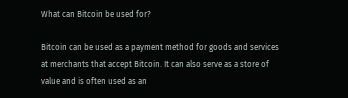What can Bitcoin be used for?

Bitcoin can be used as a payment method for goods and services at merchants that accept Bitcoin. It can also serve as a store of value and is often used as an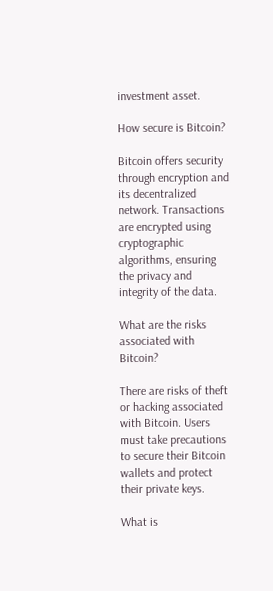investment asset.

How secure is Bitcoin?

Bitcoin offers security through encryption and its decentralized network. Transactions are encrypted using cryptographic algorithms, ensuring the privacy and integrity of the data.

What are the risks associated with Bitcoin?

There are risks of theft or hacking associated with Bitcoin. Users must take precautions to secure their Bitcoin wallets and protect their private keys.

What is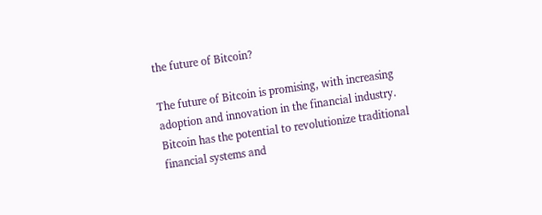the future of Bitcoin?

The future of Bitcoin is promising, with increasing adoption and innovation in the financial industry. Bitcoin has the potential to revolutionize traditional financial systems and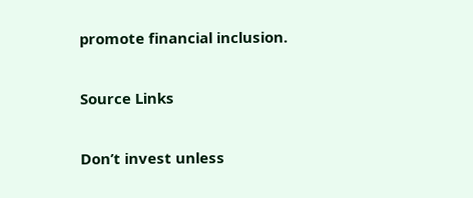promote financial inclusion.

Source Links

Don’t invest unless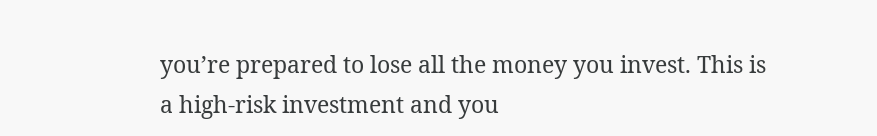you’re prepared to lose all the money you invest. This is a high-risk investment and you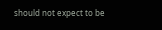should not expect to be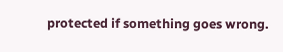protected if something goes wrong.